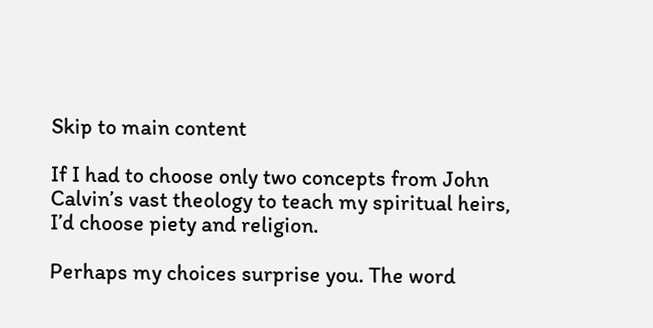Skip to main content

If I had to choose only two concepts from John Calvin’s vast theology to teach my spiritual heirs, I’d choose piety and religion.

Perhaps my choices surprise you. The word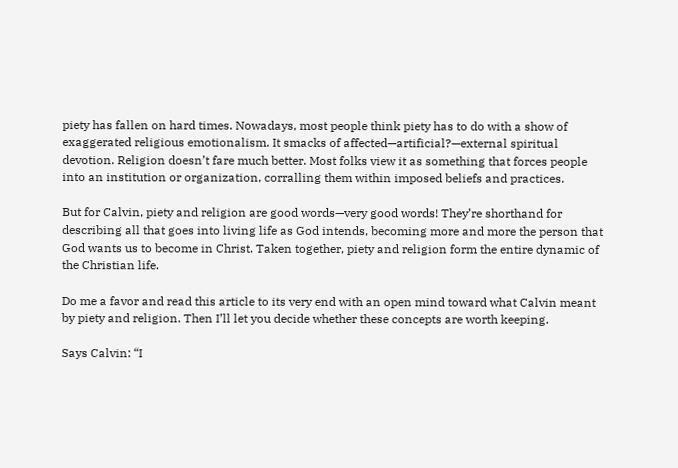piety has fallen on hard times. Nowadays, most people think piety has to do with a show of exaggerated religious emotionalism. It smacks of affected—artificial?—external spiritual devotion. Religion doesn’t fare much better. Most folks view it as something that forces people into an institution or organization, corralling them within imposed beliefs and practices.

But for Calvin, piety and religion are good words—very good words! They’re shorthand for describing all that goes into living life as God intends, becoming more and more the person that God wants us to become in Christ. Taken together, piety and religion form the entire dynamic of the Christian life.

Do me a favor and read this article to its very end with an open mind toward what Calvin meant by piety and religion. Then I’ll let you decide whether these concepts are worth keeping.

Says Calvin: “I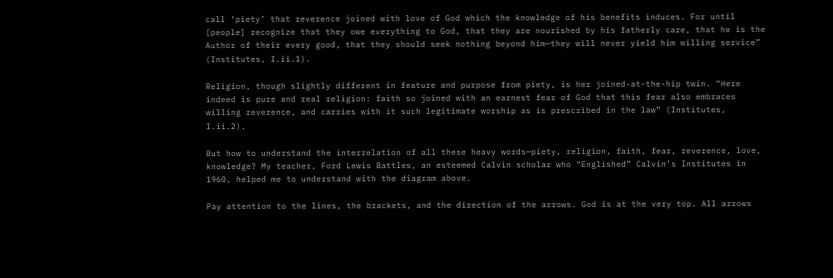call ‘piety’ that reverence joined with love of God which the knowledge of his benefits induces. For until [people] recognize that they owe everything to God, that they are nourished by his fatherly care, that he is the Author of their every good, that they should seek nothing beyond him—they will never yield him willing service” (Institutes, I.ii.1).

Religion, though slightly different in feature and purpose from piety, is her joined-at-the-hip twin. “Here indeed is pure and real religion: faith so joined with an earnest fear of God that this fear also embraces willing reverence, and carries with it such legitimate worship as is prescribed in the law” (Institutes, I.ii.2).

But how to understand the interrelation of all these heavy words—piety, religion, faith, fear, reverence, love, knowledge? My teacher, Ford Lewis Battles, an esteemed Calvin scholar who “Englished” Calvin’s Institutes in 1960, helped me to understand with the diagram above.

Pay attention to the lines, the brackets, and the direction of the arrows. God is at the very top. All arrows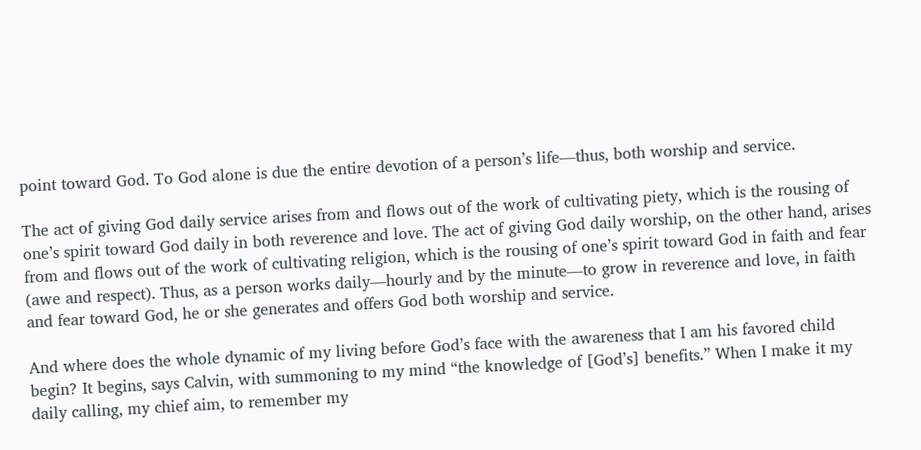point toward God. To God alone is due the entire devotion of a person’s life—thus, both worship and service.

The act of giving God daily service arises from and flows out of the work of cultivating piety, which is the rousing of one’s spirit toward God daily in both reverence and love. The act of giving God daily worship, on the other hand, arises from and flows out of the work of cultivating religion, which is the rousing of one’s spirit toward God in faith and fear (awe and respect). Thus, as a person works daily—hourly and by the minute—to grow in reverence and love, in faith and fear toward God, he or she generates and offers God both worship and service.

And where does the whole dynamic of my living before God’s face with the awareness that I am his favored child begin? It begins, says Calvin, with summoning to my mind “the knowledge of [God’s] benefits.” When I make it my daily calling, my chief aim, to remember my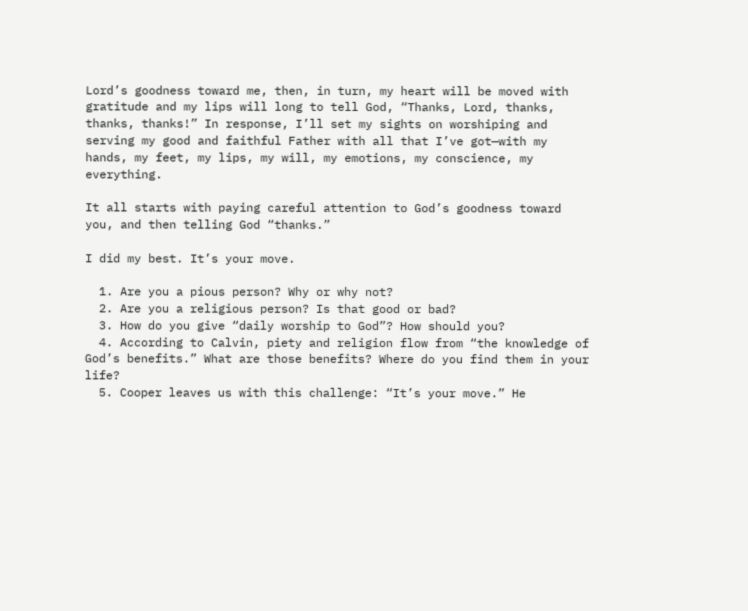Lord’s goodness toward me, then, in turn, my heart will be moved with gratitude and my lips will long to tell God, “Thanks, Lord, thanks, thanks, thanks!” In response, I’ll set my sights on worshiping and serving my good and faithful Father with all that I’ve got—with my hands, my feet, my lips, my will, my emotions, my conscience, my everything.

It all starts with paying careful attention to God’s goodness toward you, and then telling God “thanks.”

I did my best. It’s your move.

  1. Are you a pious person? Why or why not?
  2. Are you a religious person? Is that good or bad?
  3. How do you give “daily worship to God”? How should you?
  4. According to Calvin, piety and religion flow from “the knowledge of God’s benefits.” What are those benefits? Where do you find them in your life?
  5. Cooper leaves us with this challenge: “It’s your move.” He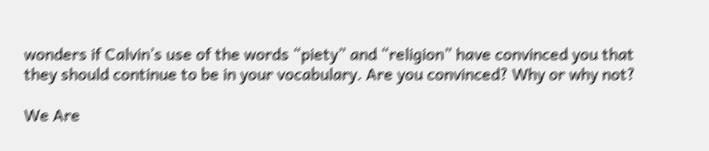wonders if Calvin’s use of the words “piety” and “religion” have convinced you that they should continue to be in your vocabulary. Are you convinced? Why or why not?

We Are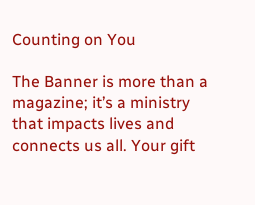Counting on You

The Banner is more than a magazine; it’s a ministry that impacts lives and connects us all. Your gift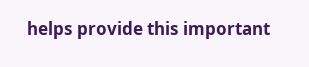helps provide this important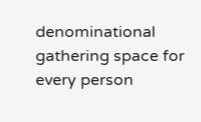denominational gathering space for every person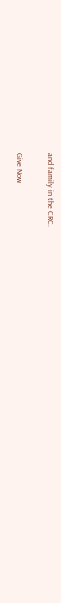and family in the CRC.

Give Now